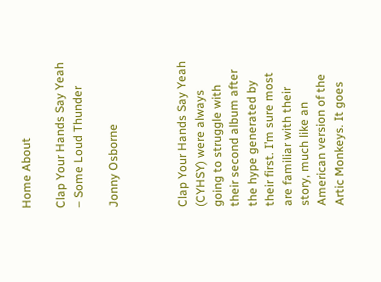Home About

Clap Your Hands Say Yeah – Some Loud Thunder

Jonny Osborne



Clap Your Hands Say Yeah (CYHSY) were always going to struggle with their second album after the hype generated by their first. I’m sure most are familiar with their story, much like an American version of the Artic Monkeys. It goes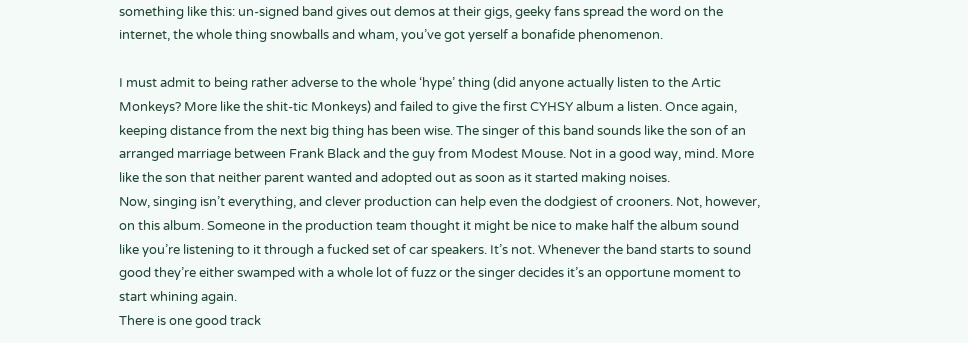something like this: un-signed band gives out demos at their gigs, geeky fans spread the word on the internet, the whole thing snowballs and wham, you’ve got yerself a bonafide phenomenon.

I must admit to being rather adverse to the whole ‘hype’ thing (did anyone actually listen to the Artic Monkeys? More like the shit-tic Monkeys) and failed to give the first CYHSY album a listen. Once again, keeping distance from the next big thing has been wise. The singer of this band sounds like the son of an arranged marriage between Frank Black and the guy from Modest Mouse. Not in a good way, mind. More like the son that neither parent wanted and adopted out as soon as it started making noises.
Now, singing isn’t everything, and clever production can help even the dodgiest of crooners. Not, however, on this album. Someone in the production team thought it might be nice to make half the album sound like you’re listening to it through a fucked set of car speakers. It’s not. Whenever the band starts to sound good they’re either swamped with a whole lot of fuzz or the singer decides it’s an opportune moment to start whining again.
There is one good track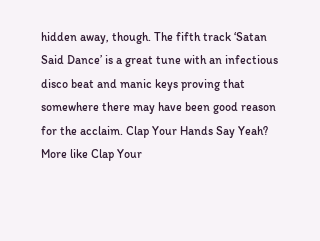hidden away, though. The fifth track ‘Satan Said Dance’ is a great tune with an infectious disco beat and manic keys proving that somewhere there may have been good reason for the acclaim. Clap Your Hands Say Yeah? More like Clap Your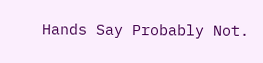Hands Say Probably Not.